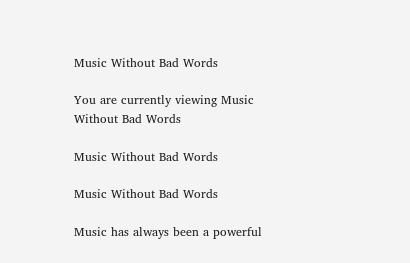Music Without Bad Words

You are currently viewing Music Without Bad Words

Music Without Bad Words

Music Without Bad Words

Music has always been a powerful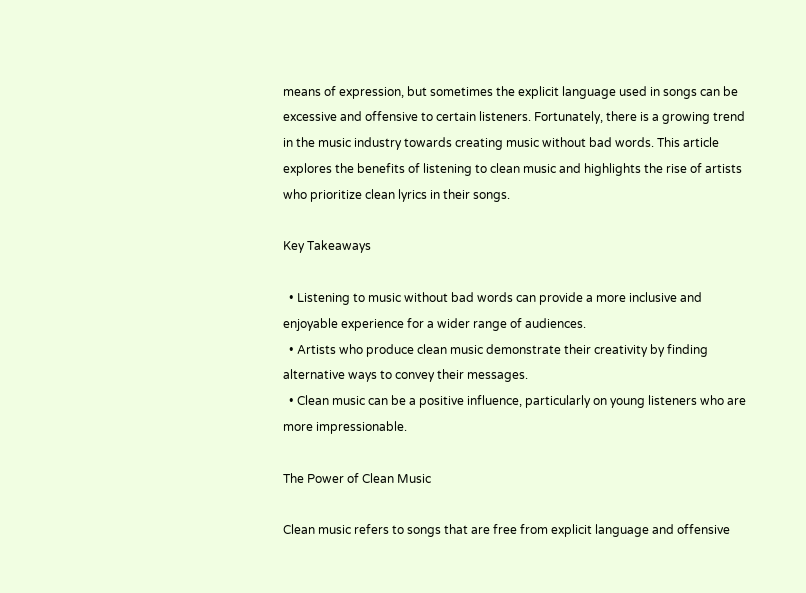means of expression, but sometimes the explicit language used in songs can be excessive and offensive to certain listeners. Fortunately, there is a growing trend in the music industry towards creating music without bad words. This article explores the benefits of listening to clean music and highlights the rise of artists who prioritize clean lyrics in their songs.

Key Takeaways

  • Listening to music without bad words can provide a more inclusive and enjoyable experience for a wider range of audiences.
  • Artists who produce clean music demonstrate their creativity by finding alternative ways to convey their messages.
  • Clean music can be a positive influence, particularly on young listeners who are more impressionable.

The Power of Clean Music

Clean music refers to songs that are free from explicit language and offensive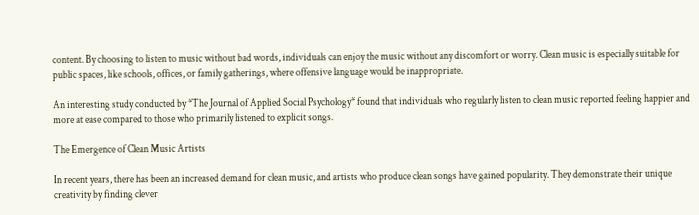content. By choosing to listen to music without bad words, individuals can enjoy the music without any discomfort or worry. Clean music is especially suitable for public spaces, like schools, offices, or family gatherings, where offensive language would be inappropriate.

An interesting study conducted by *The Journal of Applied Social Psychology* found that individuals who regularly listen to clean music reported feeling happier and more at ease compared to those who primarily listened to explicit songs.

The Emergence of Clean Music Artists

In recent years, there has been an increased demand for clean music, and artists who produce clean songs have gained popularity. They demonstrate their unique creativity by finding clever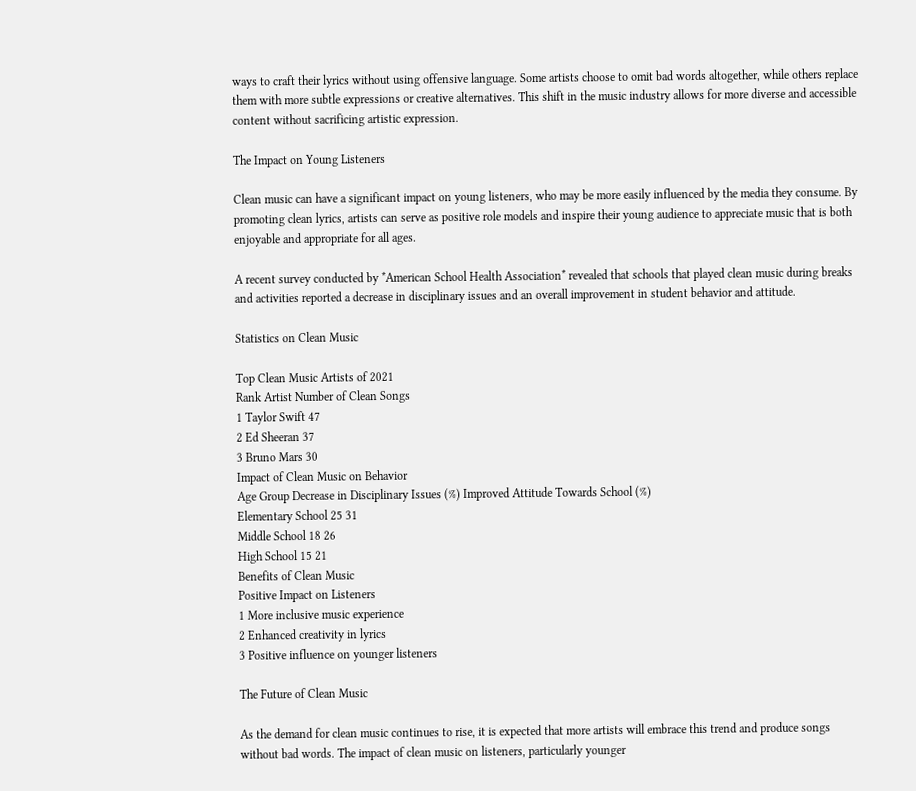ways to craft their lyrics without using offensive language. Some artists choose to omit bad words altogether, while others replace them with more subtle expressions or creative alternatives. This shift in the music industry allows for more diverse and accessible content without sacrificing artistic expression.

The Impact on Young Listeners

Clean music can have a significant impact on young listeners, who may be more easily influenced by the media they consume. By promoting clean lyrics, artists can serve as positive role models and inspire their young audience to appreciate music that is both enjoyable and appropriate for all ages.

A recent survey conducted by *American School Health Association* revealed that schools that played clean music during breaks and activities reported a decrease in disciplinary issues and an overall improvement in student behavior and attitude.

Statistics on Clean Music

Top Clean Music Artists of 2021
Rank Artist Number of Clean Songs
1 Taylor Swift 47
2 Ed Sheeran 37
3 Bruno Mars 30
Impact of Clean Music on Behavior
Age Group Decrease in Disciplinary Issues (%) Improved Attitude Towards School (%)
Elementary School 25 31
Middle School 18 26
High School 15 21
Benefits of Clean Music
Positive Impact on Listeners
1 More inclusive music experience
2 Enhanced creativity in lyrics
3 Positive influence on younger listeners

The Future of Clean Music

As the demand for clean music continues to rise, it is expected that more artists will embrace this trend and produce songs without bad words. The impact of clean music on listeners, particularly younger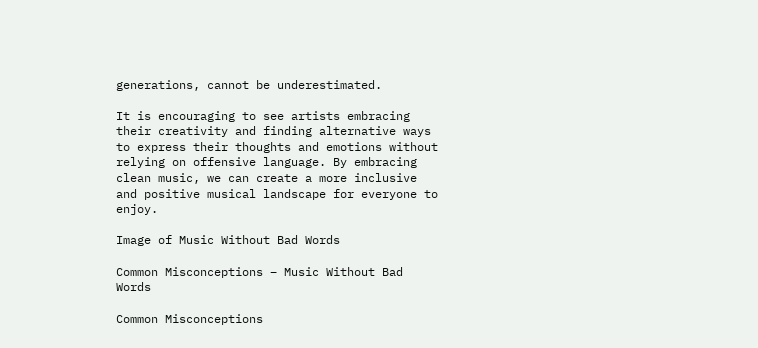generations, cannot be underestimated.

It is encouraging to see artists embracing their creativity and finding alternative ways to express their thoughts and emotions without relying on offensive language. By embracing clean music, we can create a more inclusive and positive musical landscape for everyone to enjoy.

Image of Music Without Bad Words

Common Misconceptions – Music Without Bad Words

Common Misconceptions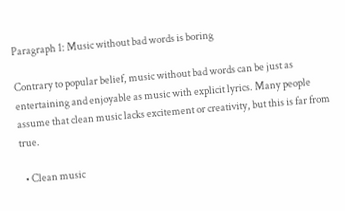Paragraph 1: Music without bad words is boring

Contrary to popular belief, music without bad words can be just as entertaining and enjoyable as music with explicit lyrics. Many people assume that clean music lacks excitement or creativity, but this is far from true.

  • Clean music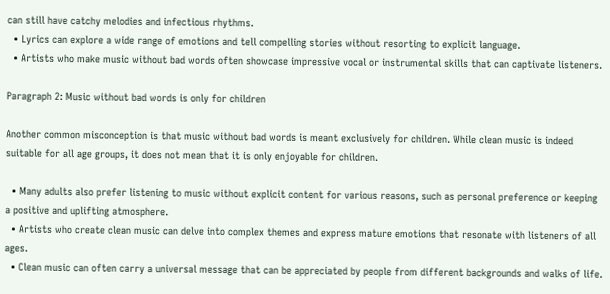can still have catchy melodies and infectious rhythms.
  • Lyrics can explore a wide range of emotions and tell compelling stories without resorting to explicit language.
  • Artists who make music without bad words often showcase impressive vocal or instrumental skills that can captivate listeners.

Paragraph 2: Music without bad words is only for children

Another common misconception is that music without bad words is meant exclusively for children. While clean music is indeed suitable for all age groups, it does not mean that it is only enjoyable for children.

  • Many adults also prefer listening to music without explicit content for various reasons, such as personal preference or keeping a positive and uplifting atmosphere.
  • Artists who create clean music can delve into complex themes and express mature emotions that resonate with listeners of all ages.
  • Clean music can often carry a universal message that can be appreciated by people from different backgrounds and walks of life.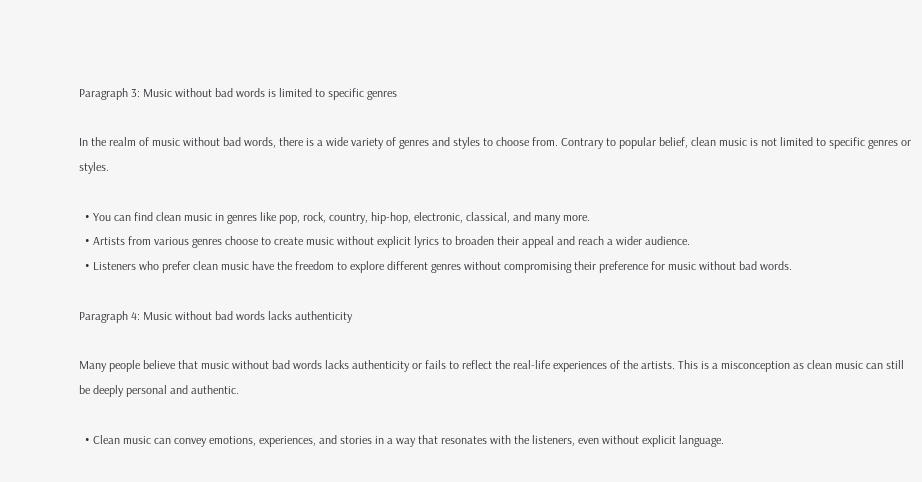Paragraph 3: Music without bad words is limited to specific genres

In the realm of music without bad words, there is a wide variety of genres and styles to choose from. Contrary to popular belief, clean music is not limited to specific genres or styles.

  • You can find clean music in genres like pop, rock, country, hip-hop, electronic, classical, and many more.
  • Artists from various genres choose to create music without explicit lyrics to broaden their appeal and reach a wider audience.
  • Listeners who prefer clean music have the freedom to explore different genres without compromising their preference for music without bad words.

Paragraph 4: Music without bad words lacks authenticity

Many people believe that music without bad words lacks authenticity or fails to reflect the real-life experiences of the artists. This is a misconception as clean music can still be deeply personal and authentic.

  • Clean music can convey emotions, experiences, and stories in a way that resonates with the listeners, even without explicit language.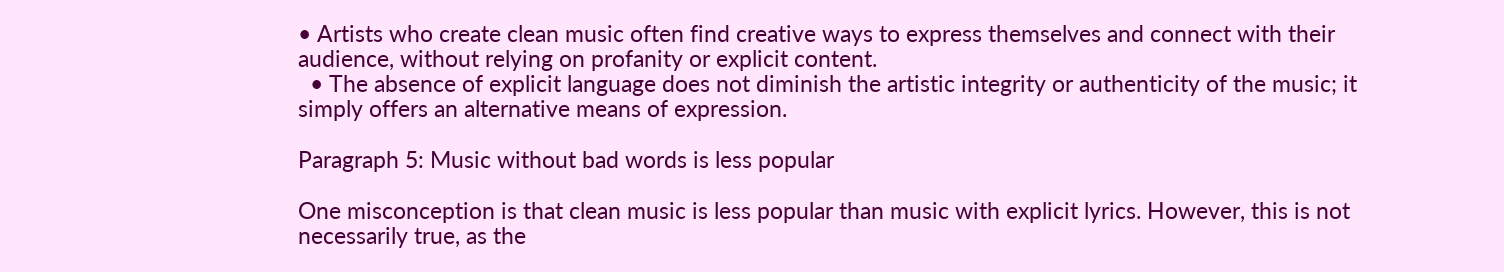• Artists who create clean music often find creative ways to express themselves and connect with their audience, without relying on profanity or explicit content.
  • The absence of explicit language does not diminish the artistic integrity or authenticity of the music; it simply offers an alternative means of expression.

Paragraph 5: Music without bad words is less popular

One misconception is that clean music is less popular than music with explicit lyrics. However, this is not necessarily true, as the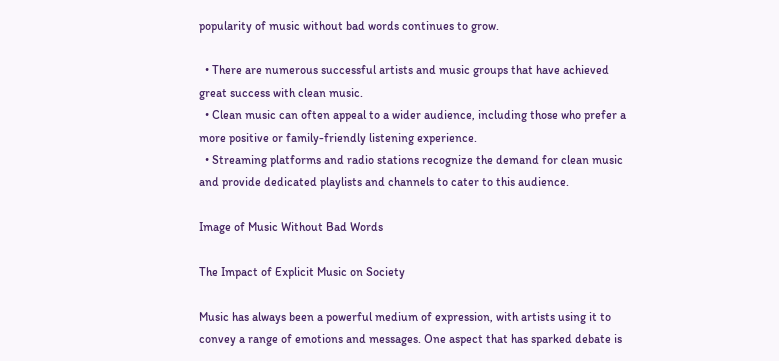popularity of music without bad words continues to grow.

  • There are numerous successful artists and music groups that have achieved great success with clean music.
  • Clean music can often appeal to a wider audience, including those who prefer a more positive or family-friendly listening experience.
  • Streaming platforms and radio stations recognize the demand for clean music and provide dedicated playlists and channels to cater to this audience.

Image of Music Without Bad Words

The Impact of Explicit Music on Society

Music has always been a powerful medium of expression, with artists using it to convey a range of emotions and messages. One aspect that has sparked debate is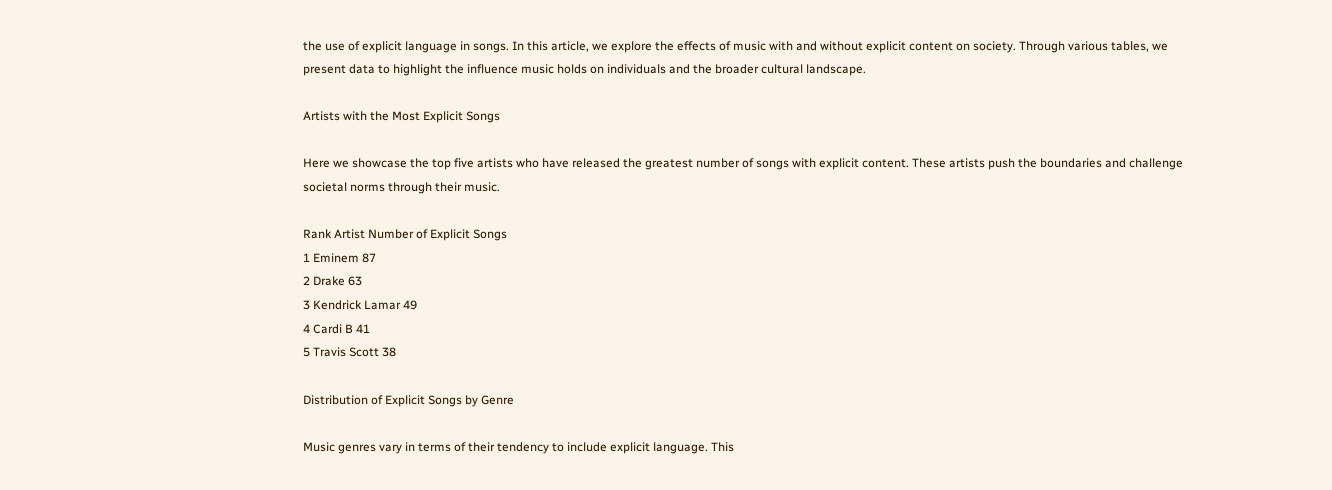the use of explicit language in songs. In this article, we explore the effects of music with and without explicit content on society. Through various tables, we present data to highlight the influence music holds on individuals and the broader cultural landscape.

Artists with the Most Explicit Songs

Here we showcase the top five artists who have released the greatest number of songs with explicit content. These artists push the boundaries and challenge societal norms through their music.

Rank Artist Number of Explicit Songs
1 Eminem 87
2 Drake 63
3 Kendrick Lamar 49
4 Cardi B 41
5 Travis Scott 38

Distribution of Explicit Songs by Genre

Music genres vary in terms of their tendency to include explicit language. This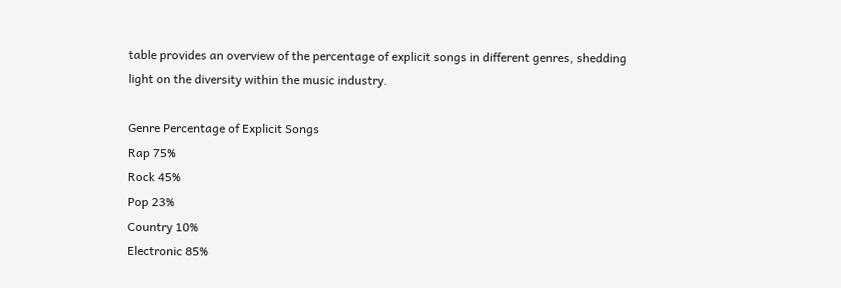table provides an overview of the percentage of explicit songs in different genres, shedding light on the diversity within the music industry.

Genre Percentage of Explicit Songs
Rap 75%
Rock 45%
Pop 23%
Country 10%
Electronic 85%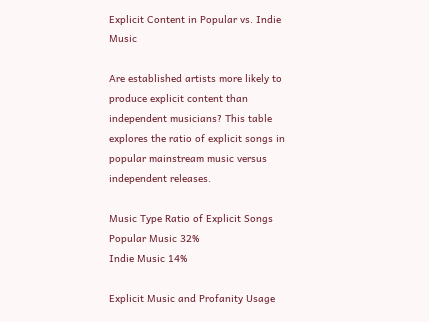Explicit Content in Popular vs. Indie Music

Are established artists more likely to produce explicit content than independent musicians? This table explores the ratio of explicit songs in popular mainstream music versus independent releases.

Music Type Ratio of Explicit Songs
Popular Music 32%
Indie Music 14%

Explicit Music and Profanity Usage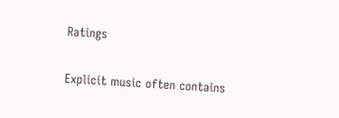Ratings

Explicit music often contains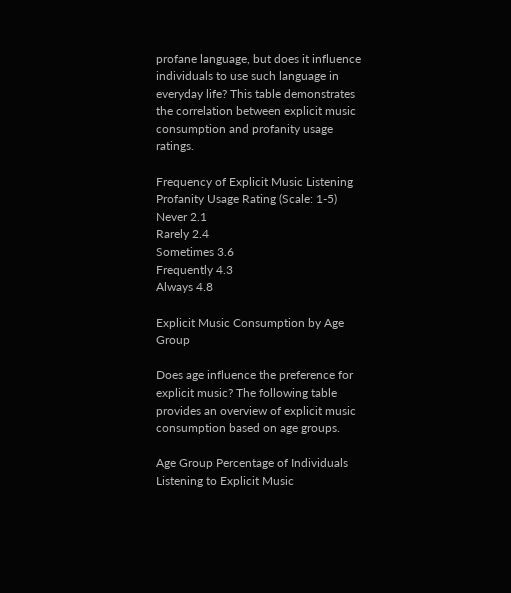profane language, but does it influence individuals to use such language in everyday life? This table demonstrates the correlation between explicit music consumption and profanity usage ratings.

Frequency of Explicit Music Listening Profanity Usage Rating (Scale: 1-5)
Never 2.1
Rarely 2.4
Sometimes 3.6
Frequently 4.3
Always 4.8

Explicit Music Consumption by Age Group

Does age influence the preference for explicit music? The following table provides an overview of explicit music consumption based on age groups.

Age Group Percentage of Individuals Listening to Explicit Music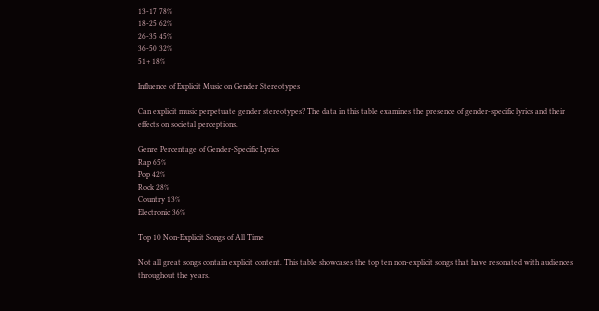13-17 78%
18-25 62%
26-35 45%
36-50 32%
51+ 18%

Influence of Explicit Music on Gender Stereotypes

Can explicit music perpetuate gender stereotypes? The data in this table examines the presence of gender-specific lyrics and their effects on societal perceptions.

Genre Percentage of Gender-Specific Lyrics
Rap 65%
Pop 42%
Rock 28%
Country 13%
Electronic 36%

Top 10 Non-Explicit Songs of All Time

Not all great songs contain explicit content. This table showcases the top ten non-explicit songs that have resonated with audiences throughout the years.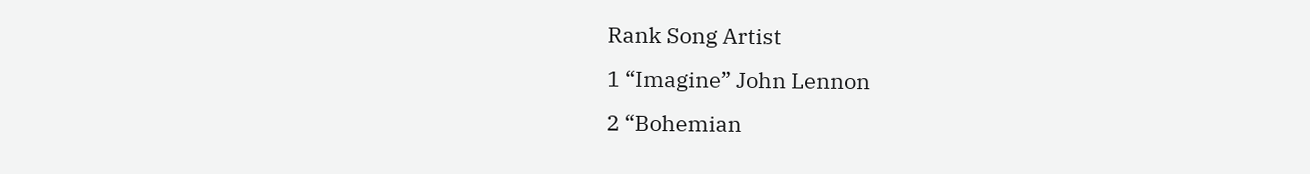Rank Song Artist
1 “Imagine” John Lennon
2 “Bohemian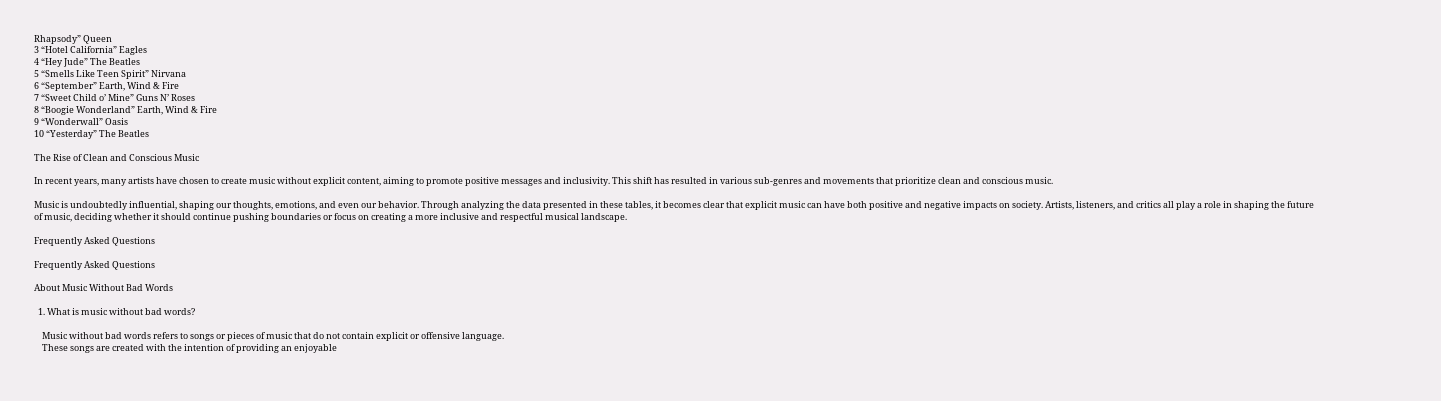Rhapsody” Queen
3 “Hotel California” Eagles
4 “Hey Jude” The Beatles
5 “Smells Like Teen Spirit” Nirvana
6 “September” Earth, Wind & Fire
7 “Sweet Child o’ Mine” Guns N’ Roses
8 “Boogie Wonderland” Earth, Wind & Fire
9 “Wonderwall” Oasis
10 “Yesterday” The Beatles

The Rise of Clean and Conscious Music

In recent years, many artists have chosen to create music without explicit content, aiming to promote positive messages and inclusivity. This shift has resulted in various sub-genres and movements that prioritize clean and conscious music.

Music is undoubtedly influential, shaping our thoughts, emotions, and even our behavior. Through analyzing the data presented in these tables, it becomes clear that explicit music can have both positive and negative impacts on society. Artists, listeners, and critics all play a role in shaping the future of music, deciding whether it should continue pushing boundaries or focus on creating a more inclusive and respectful musical landscape.

Frequently Asked Questions

Frequently Asked Questions

About Music Without Bad Words

  1. What is music without bad words?

    Music without bad words refers to songs or pieces of music that do not contain explicit or offensive language.
    These songs are created with the intention of providing an enjoyable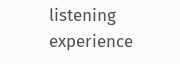listening experience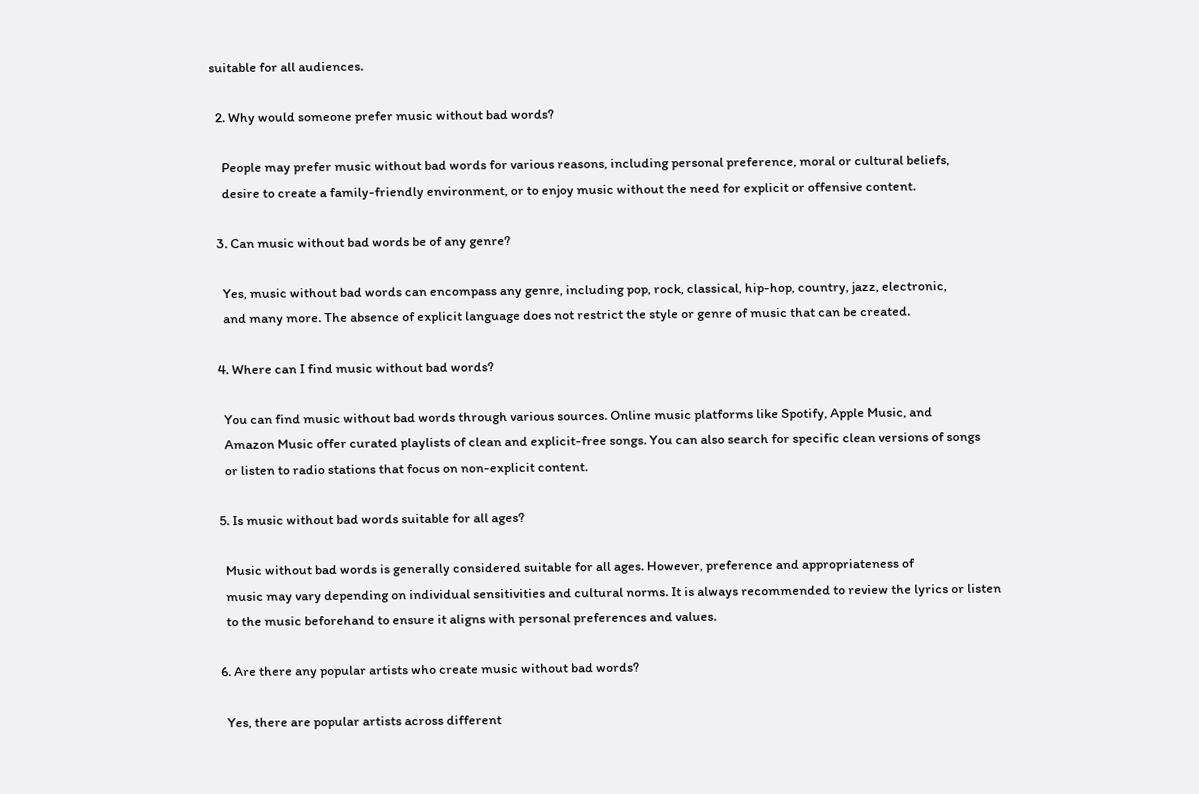suitable for all audiences.

  2. Why would someone prefer music without bad words?

    People may prefer music without bad words for various reasons, including personal preference, moral or cultural beliefs,
    desire to create a family-friendly environment, or to enjoy music without the need for explicit or offensive content.

  3. Can music without bad words be of any genre?

    Yes, music without bad words can encompass any genre, including pop, rock, classical, hip-hop, country, jazz, electronic,
    and many more. The absence of explicit language does not restrict the style or genre of music that can be created.

  4. Where can I find music without bad words?

    You can find music without bad words through various sources. Online music platforms like Spotify, Apple Music, and
    Amazon Music offer curated playlists of clean and explicit-free songs. You can also search for specific clean versions of songs
    or listen to radio stations that focus on non-explicit content.

  5. Is music without bad words suitable for all ages?

    Music without bad words is generally considered suitable for all ages. However, preference and appropriateness of
    music may vary depending on individual sensitivities and cultural norms. It is always recommended to review the lyrics or listen
    to the music beforehand to ensure it aligns with personal preferences and values.

  6. Are there any popular artists who create music without bad words?

    Yes, there are popular artists across different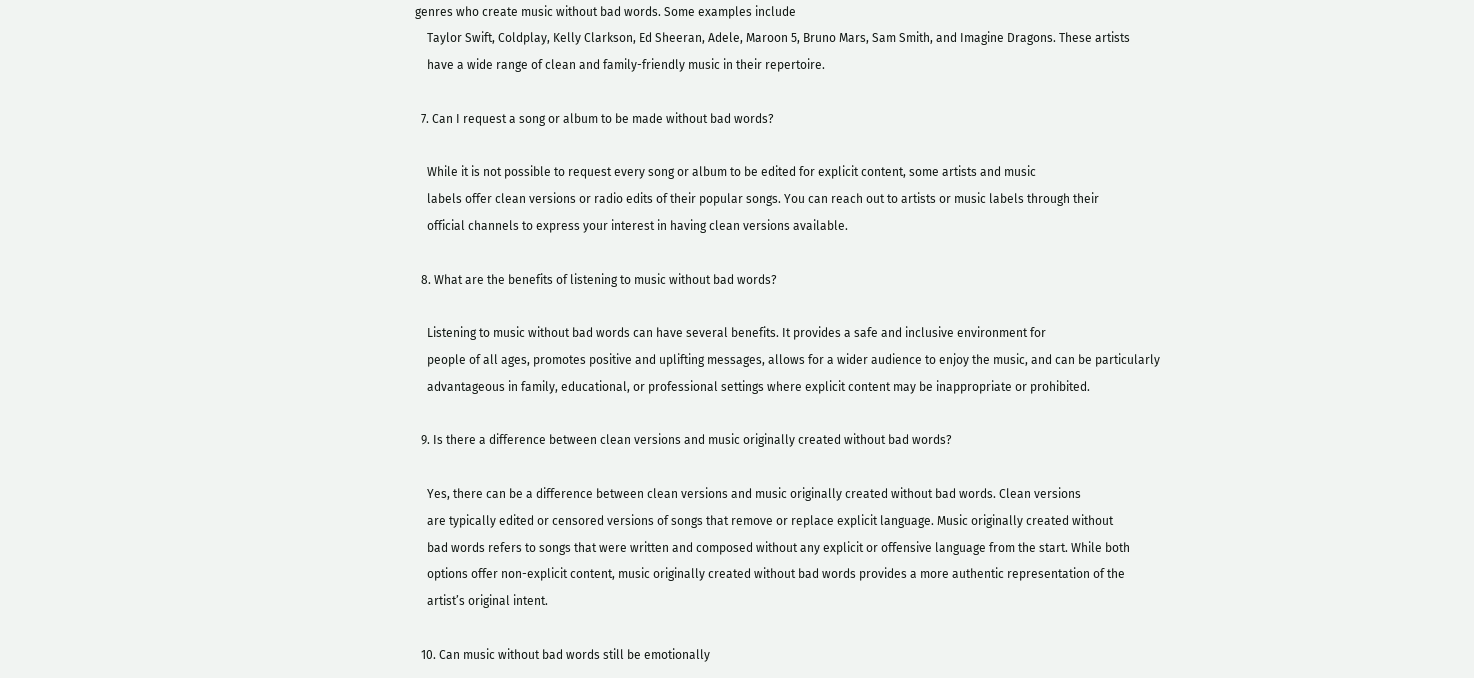genres who create music without bad words. Some examples include
    Taylor Swift, Coldplay, Kelly Clarkson, Ed Sheeran, Adele, Maroon 5, Bruno Mars, Sam Smith, and Imagine Dragons. These artists
    have a wide range of clean and family-friendly music in their repertoire.

  7. Can I request a song or album to be made without bad words?

    While it is not possible to request every song or album to be edited for explicit content, some artists and music
    labels offer clean versions or radio edits of their popular songs. You can reach out to artists or music labels through their
    official channels to express your interest in having clean versions available.

  8. What are the benefits of listening to music without bad words?

    Listening to music without bad words can have several benefits. It provides a safe and inclusive environment for
    people of all ages, promotes positive and uplifting messages, allows for a wider audience to enjoy the music, and can be particularly
    advantageous in family, educational, or professional settings where explicit content may be inappropriate or prohibited.

  9. Is there a difference between clean versions and music originally created without bad words?

    Yes, there can be a difference between clean versions and music originally created without bad words. Clean versions
    are typically edited or censored versions of songs that remove or replace explicit language. Music originally created without
    bad words refers to songs that were written and composed without any explicit or offensive language from the start. While both
    options offer non-explicit content, music originally created without bad words provides a more authentic representation of the
    artist’s original intent.

  10. Can music without bad words still be emotionally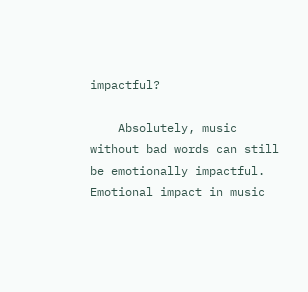impactful?

    Absolutely, music without bad words can still be emotionally impactful. Emotional impact in music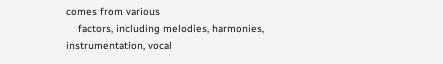comes from various
    factors, including melodies, harmonies, instrumentation, vocal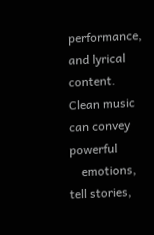performance, and lyrical content. Clean music can convey powerful
    emotions, tell stories,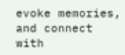evoke memories, and connect with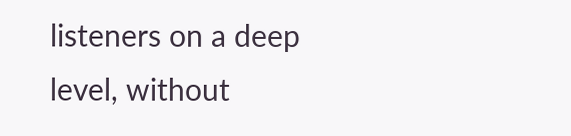listeners on a deep level, without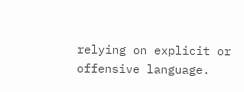relying on explicit or offensive language.